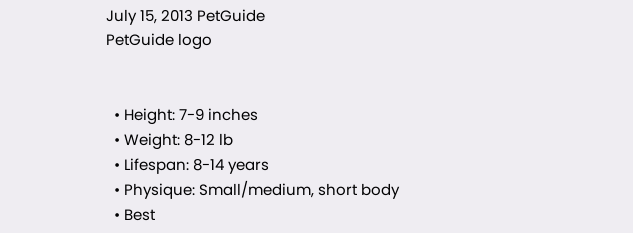July 15, 2013 PetGuide
PetGuide logo


  • Height: 7-9 inches
  • Weight: 8-12 lb
  • Lifespan: 8-14 years
  • Physique: Small/medium, short body
  • Best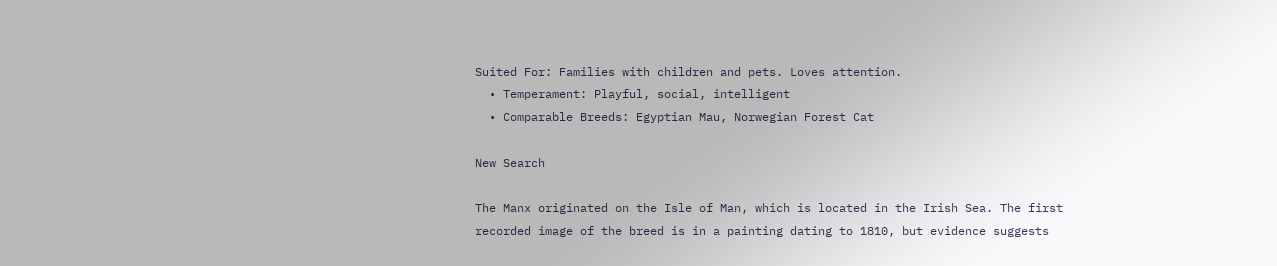Suited For: Families with children and pets. Loves attention.
  • Temperament: Playful, social, intelligent
  • Comparable Breeds: Egyptian Mau, Norwegian Forest Cat

New Search

The Manx originated on the Isle of Man, which is located in the Irish Sea. The first recorded image of the breed is in a painting dating to 1810, but evidence suggests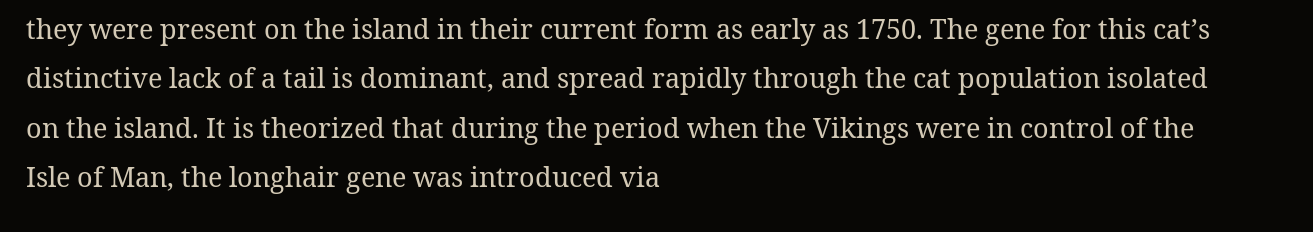they were present on the island in their current form as early as 1750. The gene for this cat’s distinctive lack of a tail is dominant, and spread rapidly through the cat population isolated on the island. It is theorized that during the period when the Vikings were in control of the Isle of Man, the longhair gene was introduced via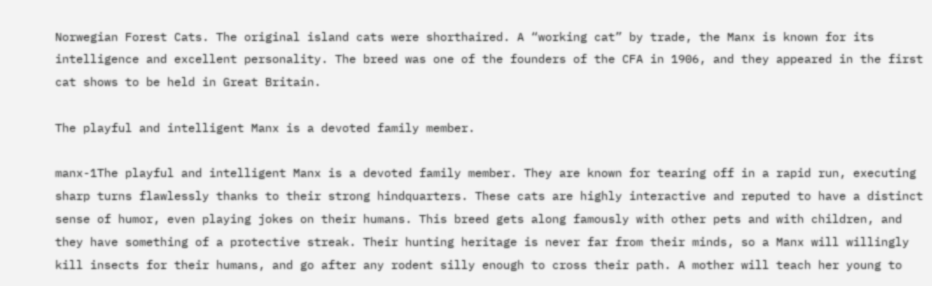Norwegian Forest Cats. The original island cats were shorthaired. A “working cat” by trade, the Manx is known for its intelligence and excellent personality. The breed was one of the founders of the CFA in 1906, and they appeared in the first cat shows to be held in Great Britain.

The playful and intelligent Manx is a devoted family member.

manx-1The playful and intelligent Manx is a devoted family member. They are known for tearing off in a rapid run, executing sharp turns flawlessly thanks to their strong hindquarters. These cats are highly interactive and reputed to have a distinct sense of humor, even playing jokes on their humans. This breed gets along famously with other pets and with children, and they have something of a protective streak. Their hunting heritage is never far from their minds, so a Manx will willingly kill insects for their humans, and go after any rodent silly enough to cross their path. A mother will teach her young to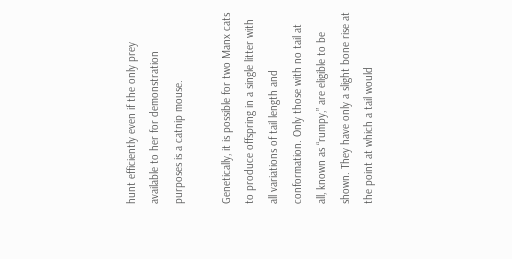hunt efficiently even if the only prey available to her for demonstration purposes is a catnip mouse.

Genetically, it is possible for two Manx cats to produce offspring in a single litter with all variations of tail length and conformation. Only those with no tail at all, known as “rumpy,” are eligible to be shown. They have only a slight bone rise at the point at which a tail would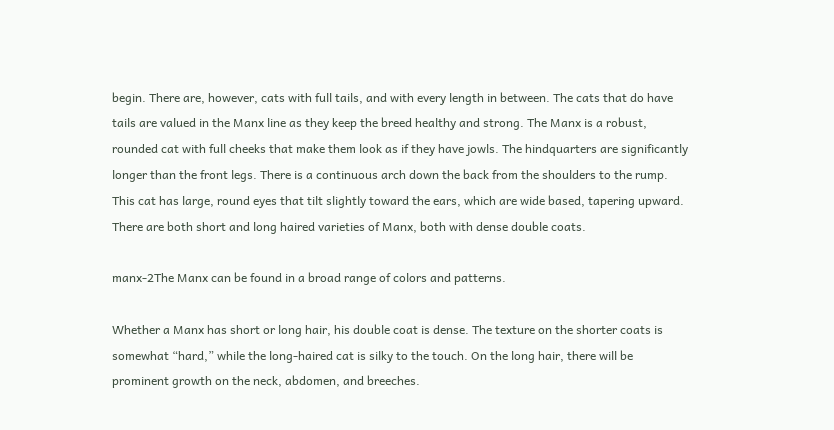begin. There are, however, cats with full tails, and with every length in between. The cats that do have tails are valued in the Manx line as they keep the breed healthy and strong. The Manx is a robust, rounded cat with full cheeks that make them look as if they have jowls. The hindquarters are significantly longer than the front legs. There is a continuous arch down the back from the shoulders to the rump. This cat has large, round eyes that tilt slightly toward the ears, which are wide based, tapering upward. There are both short and long haired varieties of Manx, both with dense double coats.

manx-2The Manx can be found in a broad range of colors and patterns.

Whether a Manx has short or long hair, his double coat is dense. The texture on the shorter coats is somewhat “hard,” while the long-haired cat is silky to the touch. On the long hair, there will be prominent growth on the neck, abdomen, and breeches.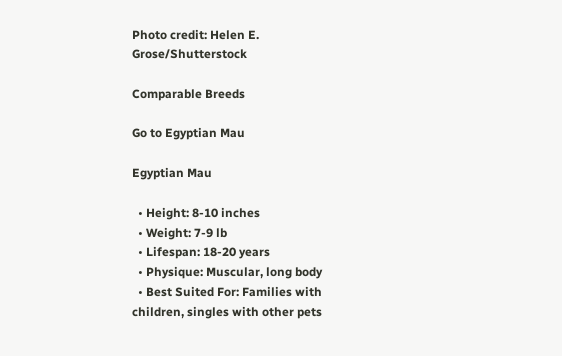Photo credit: Helen E. Grose/Shutterstock

Comparable Breeds

Go to Egyptian Mau

Egyptian Mau

  • Height: 8-10 inches
  • Weight: 7-9 lb
  • Lifespan: 18-20 years
  • Physique: Muscular, long body
  • Best Suited For: Families with children, singles with other pets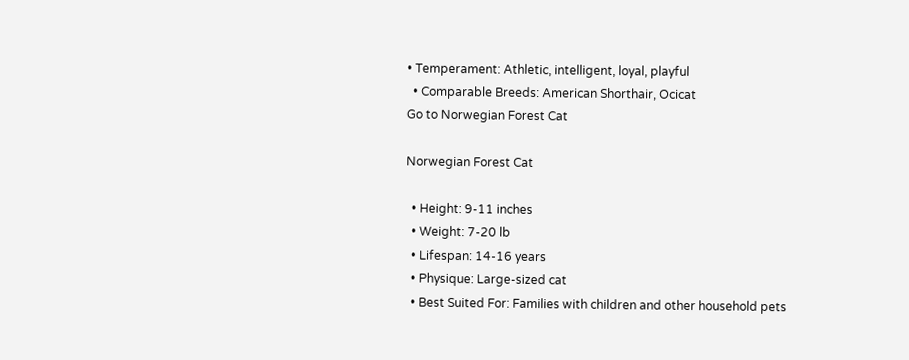• Temperament: Athletic, intelligent, loyal, playful
  • Comparable Breeds: American Shorthair, Ocicat
Go to Norwegian Forest Cat

Norwegian Forest Cat

  • Height: 9-11 inches
  • Weight: 7-20 lb
  • Lifespan: 14-16 years
  • Physique: Large-sized cat
  • Best Suited For: Families with children and other household pets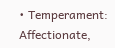• Temperament: Affectionate,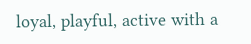loyal, playful, active with a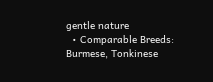gentle nature
  • Comparable Breeds: Burmese, Tonkinese